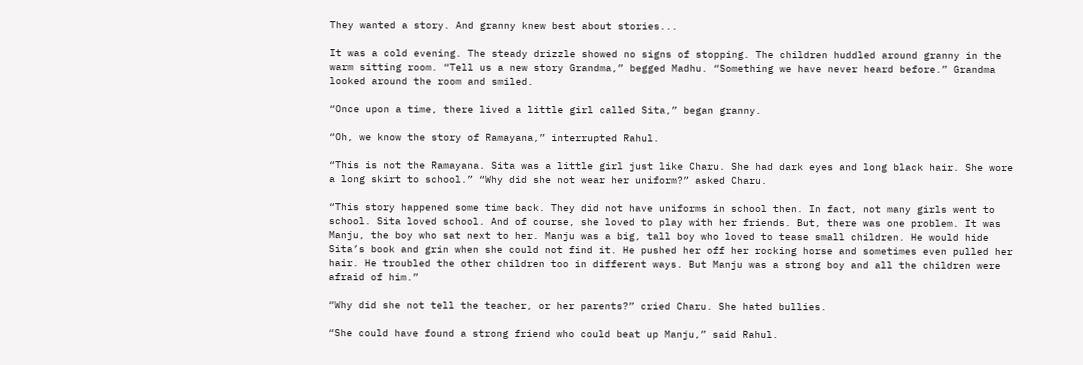They wanted a story. And granny knew best about stories...

It was a cold evening. The steady drizzle showed no signs of stopping. The children huddled around granny in the warm sitting room. “Tell us a new story Grandma,” begged Madhu. “Something we have never heard before.” Grandma looked around the room and smiled.

“Once upon a time, there lived a little girl called Sita,” began granny.

“Oh, we know the story of Ramayana,” interrupted Rahul.

“This is not the Ramayana. Sita was a little girl just like Charu. She had dark eyes and long black hair. She wore a long skirt to school.” “Why did she not wear her uniform?” asked Charu.

“This story happened some time back. They did not have uniforms in school then. In fact, not many girls went to school. Sita loved school. And of course, she loved to play with her friends. But, there was one problem. It was Manju, the boy who sat next to her. Manju was a big, tall boy who loved to tease small children. He would hide Sita’s book and grin when she could not find it. He pushed her off her rocking horse and sometimes even pulled her hair. He troubled the other children too in different ways. But Manju was a strong boy and all the children were afraid of him.”

“Why did she not tell the teacher, or her parents?” cried Charu. She hated bullies.

“She could have found a strong friend who could beat up Manju,” said Rahul.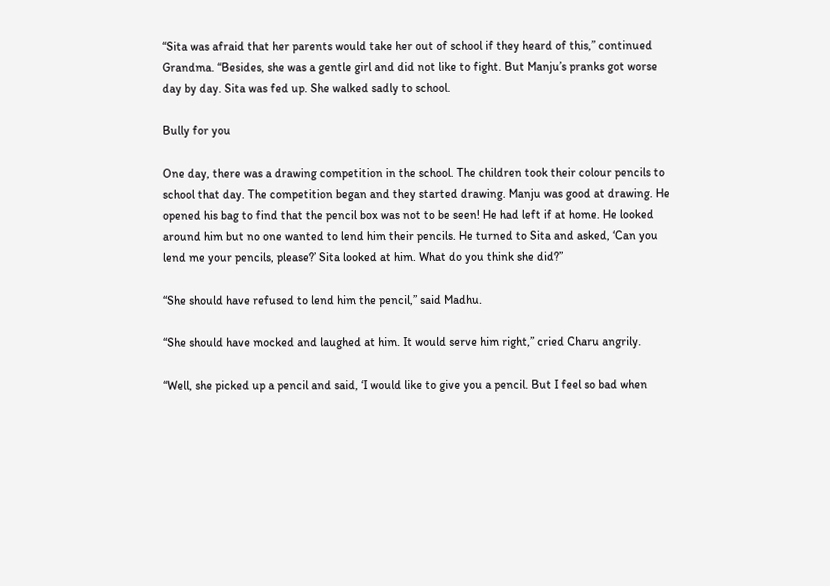“Sita was afraid that her parents would take her out of school if they heard of this,” continued Grandma. “Besides, she was a gentle girl and did not like to fight. But Manju’s pranks got worse day by day. Sita was fed up. She walked sadly to school.

Bully for you

One day, there was a drawing competition in the school. The children took their colour pencils to school that day. The competition began and they started drawing. Manju was good at drawing. He opened his bag to find that the pencil box was not to be seen! He had left if at home. He looked around him but no one wanted to lend him their pencils. He turned to Sita and asked, ‘Can you lend me your pencils, please?’ Sita looked at him. What do you think she did?”

“She should have refused to lend him the pencil,” said Madhu.

“She should have mocked and laughed at him. It would serve him right,” cried Charu angrily.

“Well, she picked up a pencil and said, ‘I would like to give you a pencil. But I feel so bad when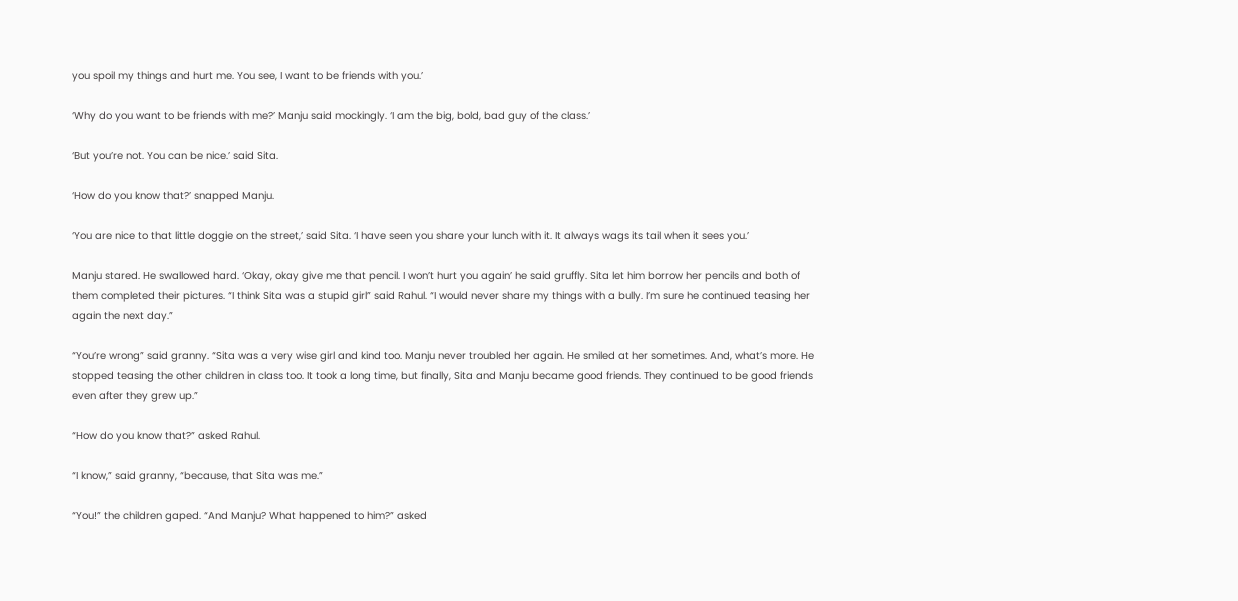you spoil my things and hurt me. You see, I want to be friends with you.’

‘Why do you want to be friends with me?’ Manju said mockingly. ‘I am the big, bold, bad guy of the class.’

‘But you’re not. You can be nice.’ said Sita.

‘How do you know that?’ snapped Manju.

‘You are nice to that little doggie on the street,’ said Sita. ‘I have seen you share your lunch with it. It always wags its tail when it sees you.’

Manju stared. He swallowed hard. ‘Okay, okay give me that pencil. I won’t hurt you again’ he said gruffly. Sita let him borrow her pencils and both of them completed their pictures. “I think Sita was a stupid girl” said Rahul. “I would never share my things with a bully. I’m sure he continued teasing her again the next day.”

“You’re wrong” said granny. “Sita was a very wise girl and kind too. Manju never troubled her again. He smiled at her sometimes. And, what’s more. He stopped teasing the other children in class too. It took a long time, but finally, Sita and Manju became good friends. They continued to be good friends even after they grew up.”

“How do you know that?” asked Rahul.

“I know,” said granny, “because, that Sita was me.”

“You!” the children gaped. “And Manju? What happened to him?” asked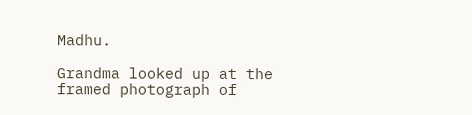Madhu.

Grandma looked up at the framed photograph of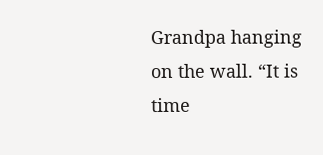Grandpa hanging on the wall. “It is time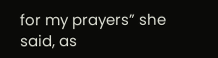for my prayers” she said, as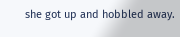she got up and hobbled away.